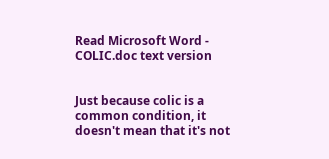Read Microsoft Word - COLIC.doc text version


Just because colic is a common condition, it doesn't mean that it's not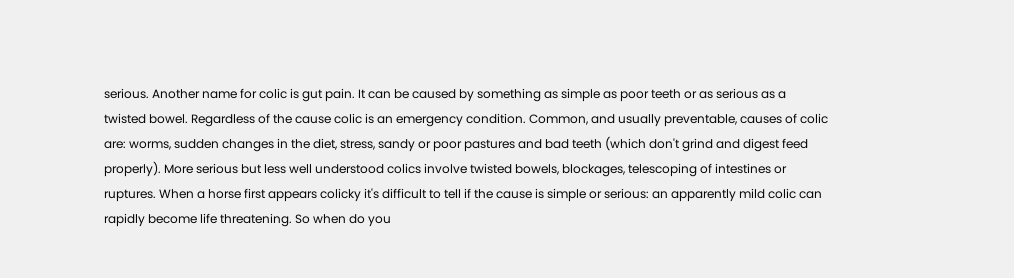serious. Another name for colic is gut pain. It can be caused by something as simple as poor teeth or as serious as a twisted bowel. Regardless of the cause colic is an emergency condition. Common, and usually preventable, causes of colic are: worms, sudden changes in the diet, stress, sandy or poor pastures and bad teeth (which don't grind and digest feed properly). More serious but less well understood colics involve twisted bowels, blockages, telescoping of intestines or ruptures. When a horse first appears colicky it's difficult to tell if the cause is simple or serious: an apparently mild colic can rapidly become life threatening. So when do you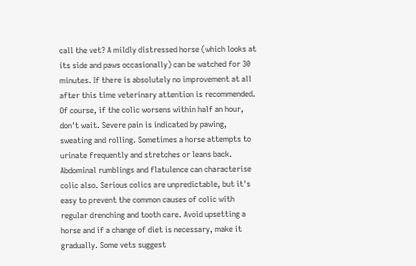call the vet? A mildly distressed horse (which looks at its side and paws occasionally) can be watched for 30 minutes. If there is absolutely no improvement at all after this time veterinary attention is recommended. Of course, if the colic worsens within half an hour, don't wait. Severe pain is indicated by pawing, sweating and rolling. Sometimes a horse attempts to urinate frequently and stretches or leans back. Abdominal rumblings and flatulence can characterise colic also. Serious colics are unpredictable, but it's easy to prevent the common causes of colic with regular drenching and tooth care. Avoid upsetting a horse and if a change of diet is necessary, make it gradually. Some vets suggest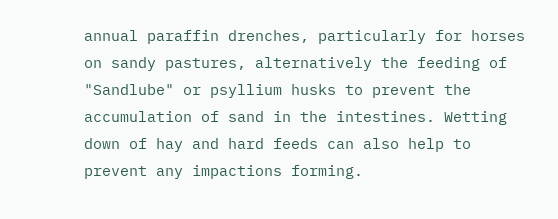annual paraffin drenches, particularly for horses on sandy pastures, alternatively the feeding of "Sandlube" or psyllium husks to prevent the accumulation of sand in the intestines. Wetting down of hay and hard feeds can also help to prevent any impactions forming.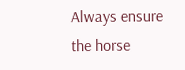Always ensure the horse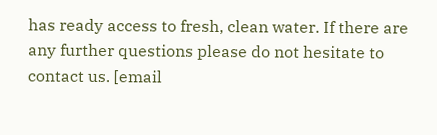has ready access to fresh, clean water. If there are any further questions please do not hesitate to contact us. [email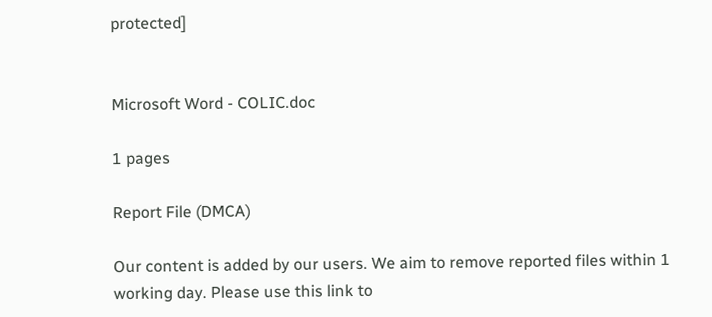protected]


Microsoft Word - COLIC.doc

1 pages

Report File (DMCA)

Our content is added by our users. We aim to remove reported files within 1 working day. Please use this link to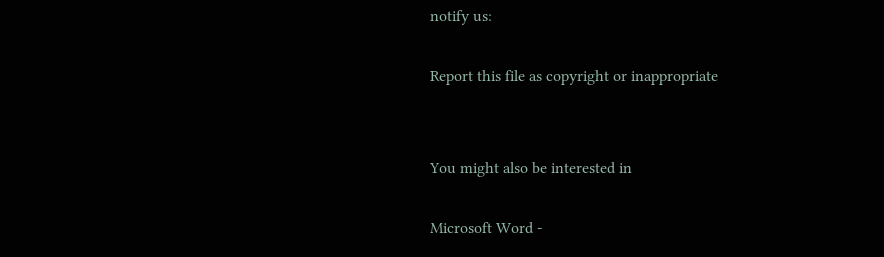notify us:

Report this file as copyright or inappropriate


You might also be interested in

Microsoft Word -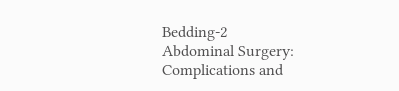Bedding-2
Abdominal Surgery: Complications and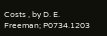Costs , by D. E. Freeman; P0734.1203